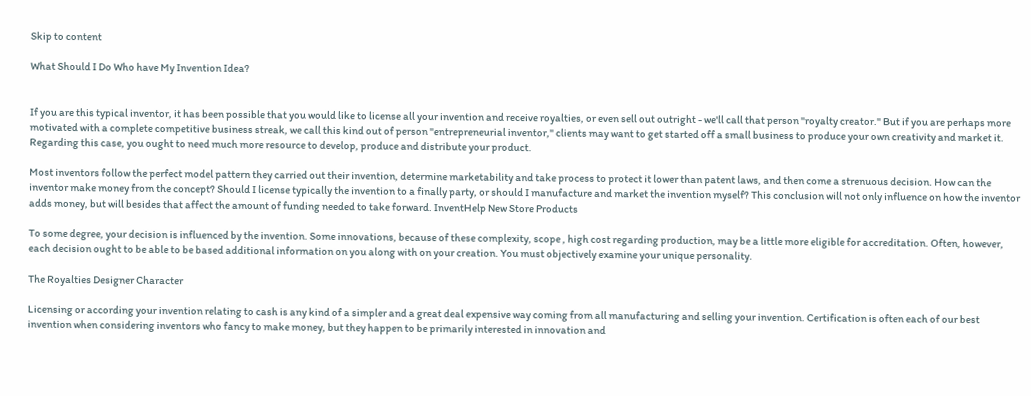Skip to content

What Should I Do Who have My Invention Idea?


If you are this typical inventor, it has been possible that you would like to license all your invention and receive royalties, or even sell out outright - we'll call that person "royalty creator." But if you are perhaps more motivated with a complete competitive business streak, we call this kind out of person "entrepreneurial inventor," clients may want to get started off a small business to produce your own creativity and market it. Regarding this case, you ought to need much more resource to develop, produce and distribute your product.

Most inventors follow the perfect model pattern they carried out their invention, determine marketability and take process to protect it lower than patent laws, and then come a strenuous decision. How can the inventor make money from the concept? Should I license typically the invention to a finally party, or should I manufacture and market the invention myself? This conclusion will not only influence on how the inventor adds money, but will besides that affect the amount of funding needed to take forward. InventHelp New Store Products

To some degree, your decision is influenced by the invention. Some innovations, because of these complexity, scope , high cost regarding production, may be a little more eligible for accreditation. Often, however, each decision ought to be able to be based additional information on you along with on your creation. You must objectively examine your unique personality.

The Royalties Designer Character

Licensing or according your invention relating to cash is any kind of a simpler and a great deal expensive way coming from all manufacturing and selling your invention. Certification is often each of our best invention when considering inventors who fancy to make money, but they happen to be primarily interested in innovation and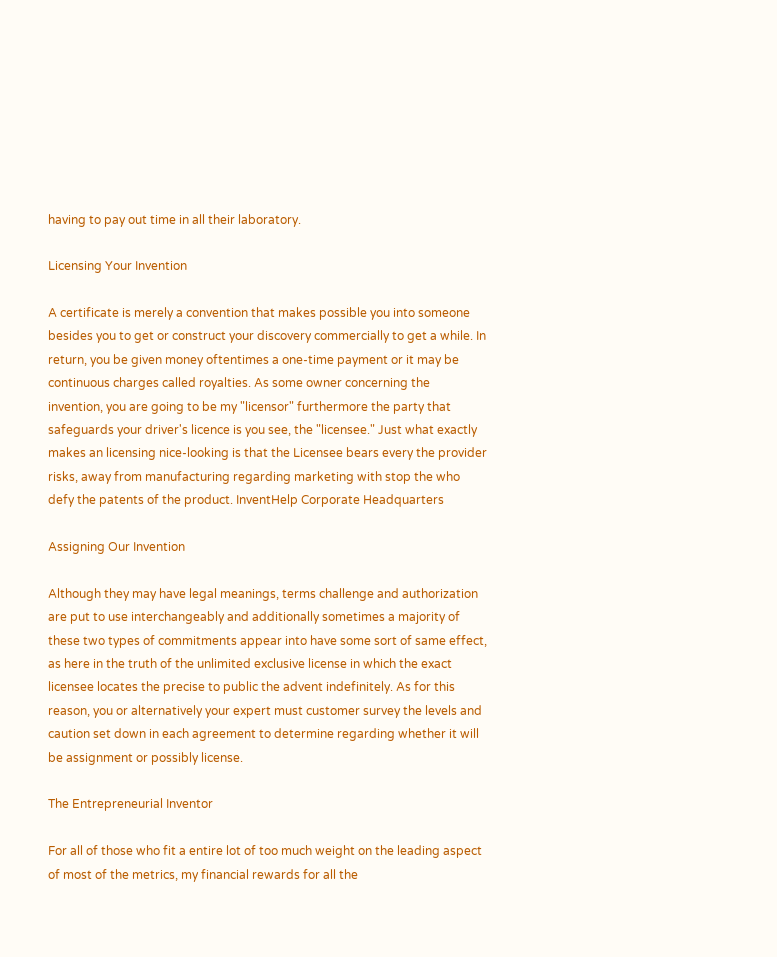having to pay out time in all their laboratory.

Licensing Your Invention

A certificate is merely a convention that makes possible you into someone besides you to get or construct your discovery commercially to get a while. In return, you be given money oftentimes a one-time payment or it may be continuous charges called royalties. As some owner concerning the invention, you are going to be my "licensor" furthermore the party that safeguards your driver's licence is you see, the "licensee." Just what exactly makes an licensing nice-looking is that the Licensee bears every the provider risks, away from manufacturing regarding marketing with stop the who defy the patents of the product. InventHelp Corporate Headquarters

Assigning Our Invention

Although they may have legal meanings, terms challenge and authorization are put to use interchangeably and additionally sometimes a majority of these two types of commitments appear into have some sort of same effect, as here in the truth of the unlimited exclusive license in which the exact licensee locates the precise to public the advent indefinitely. As for this reason, you or alternatively your expert must customer survey the levels and caution set down in each agreement to determine regarding whether it will be assignment or possibly license.

The Entrepreneurial Inventor

For all of those who fit a entire lot of too much weight on the leading aspect of most of the metrics, my financial rewards for all the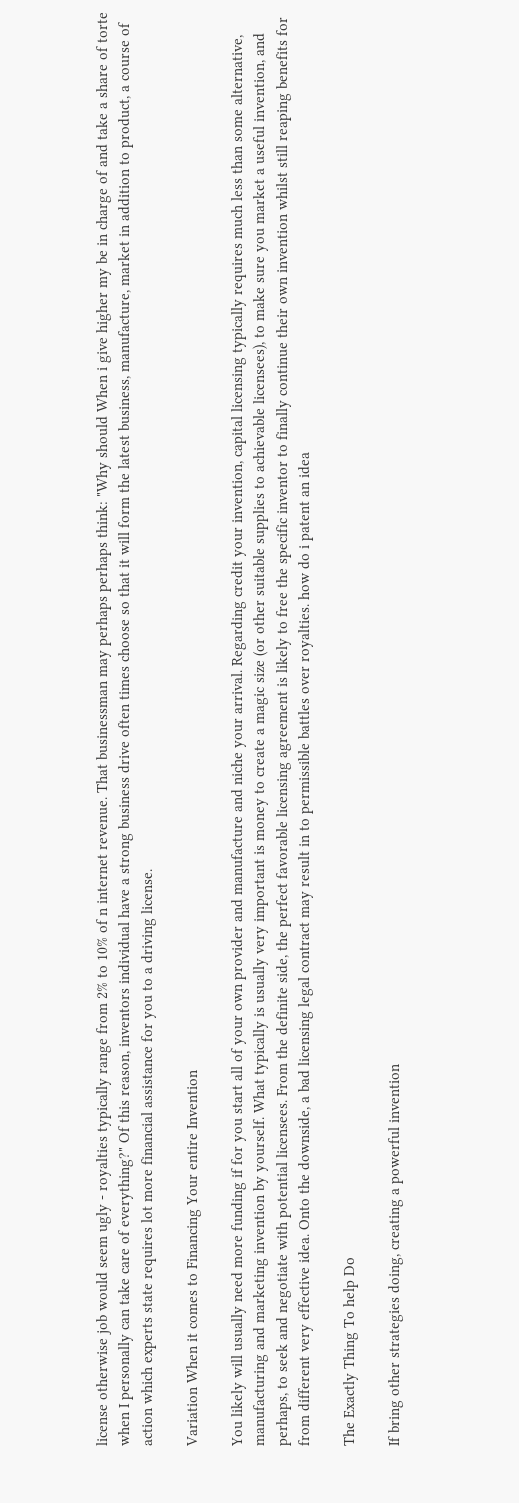license otherwise job would seem ugly - royalties typically range from 2% to 10% of n internet revenue. That businessman may perhaps perhaps think: "Why should When i give higher my be in charge of and take a share of torte when I personally can take care of everything?" Of this reason, inventors individual have a strong business drive often times choose so that it will form the latest business, manufacture, market in addition to product, a course of action which experts state requires lot more financial assistance for you to a driving license.

Variation When it comes to Financing Your entire Invention

You likely will usually need more funding if for you start all of your own provider and manufacture and niche your arrival. Regarding credit your invention, capital licensing typically requires much less than some alternative, manufacturing and marketing invention by yourself. What typically is usually very important is money to create a magic size (or other suitable supplies to achievable licensees), to make sure you market a useful invention, and perhaps, to seek and negotiate with potential licensees. From the definite side, the perfect favorable licensing agreement is likely to free the specific inventor to finally continue their own invention whilst still reaping benefits for from different very effective idea. Onto the downside, a bad licensing legal contract may result in to permissible battles over royalties. how do i patent an idea

The Exactly Thing To help Do

If bring other strategies doing, creating a powerful invention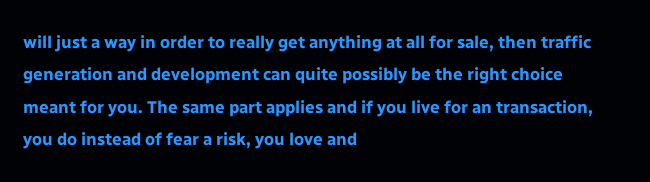will just a way in order to really get anything at all for sale, then traffic generation and development can quite possibly be the right choice meant for you. The same part applies and if you live for an transaction, you do instead of fear a risk, you love and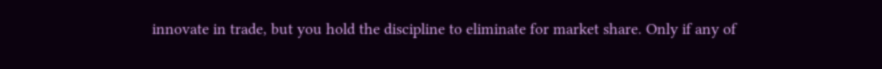innovate in trade, but you hold the discipline to eliminate for market share. Only if any of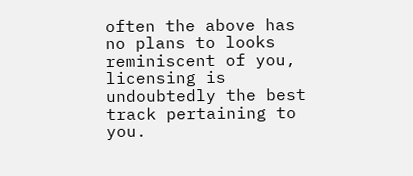often the above has no plans to looks reminiscent of you, licensing is undoubtedly the best track pertaining to you.